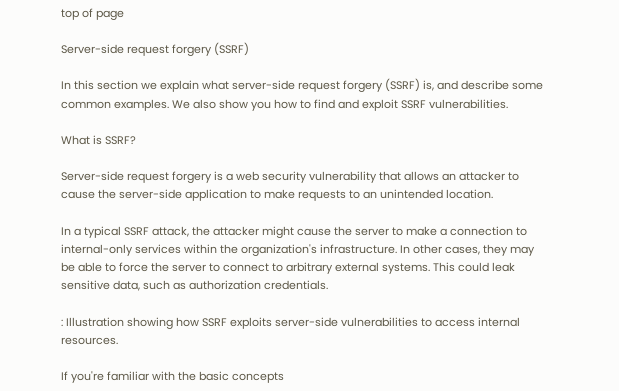top of page

Server-side request forgery (SSRF)

In this section we explain what server-side request forgery (SSRF) is, and describe some common examples. We also show you how to find and exploit SSRF vulnerabilities.

What is SSRF?

Server-side request forgery is a web security vulnerability that allows an attacker to cause the server-side application to make requests to an unintended location.

In a typical SSRF attack, the attacker might cause the server to make a connection to internal-only services within the organization's infrastructure. In other cases, they may be able to force the server to connect to arbitrary external systems. This could leak sensitive data, such as authorization credentials.

: Illustration showing how SSRF exploits server-side vulnerabilities to access internal resources.

If you're familiar with the basic concepts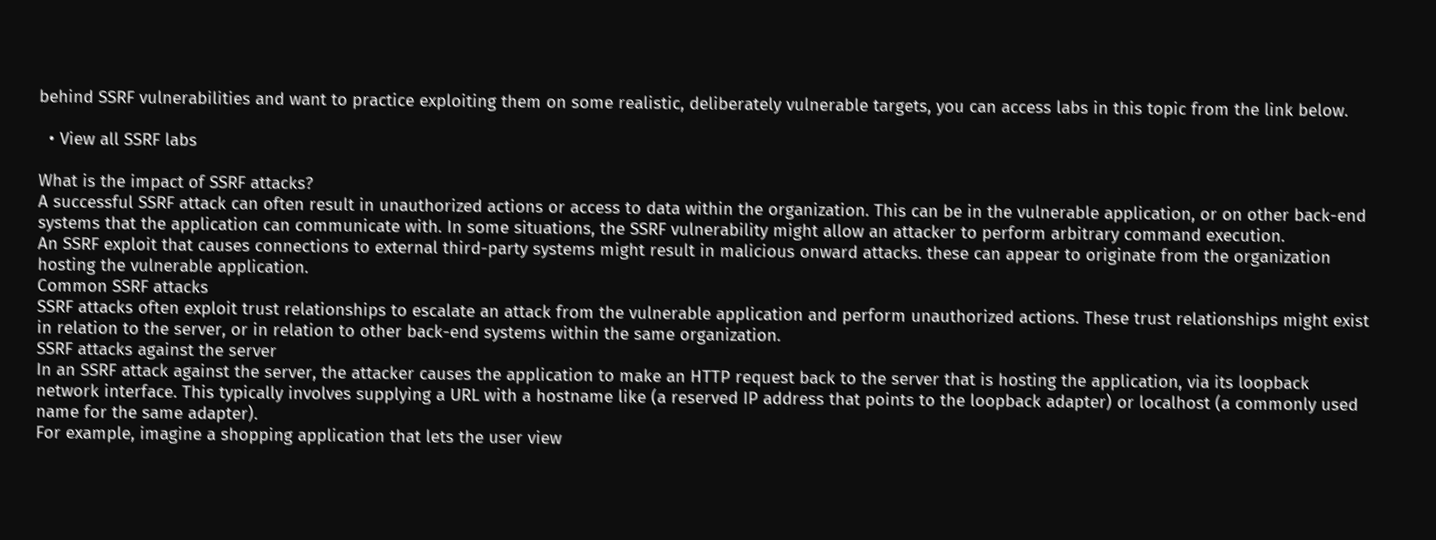behind SSRF vulnerabilities and want to practice exploiting them on some realistic, deliberately vulnerable targets, you can access labs in this topic from the link below.

  • View all SSRF labs

What is the impact of SSRF attacks?
A successful SSRF attack can often result in unauthorized actions or access to data within the organization. This can be in the vulnerable application, or on other back-end systems that the application can communicate with. In some situations, the SSRF vulnerability might allow an attacker to perform arbitrary command execution.
An SSRF exploit that causes connections to external third-party systems might result in malicious onward attacks. these can appear to originate from the organization hosting the vulnerable application.
Common SSRF attacks
SSRF attacks often exploit trust relationships to escalate an attack from the vulnerable application and perform unauthorized actions. These trust relationships might exist in relation to the server, or in relation to other back-end systems within the same organization.
SSRF attacks against the server
In an SSRF attack against the server, the attacker causes the application to make an HTTP request back to the server that is hosting the application, via its loopback network interface. This typically involves supplying a URL with a hostname like (a reserved IP address that points to the loopback adapter) or localhost (a commonly used name for the same adapter).
For example, imagine a shopping application that lets the user view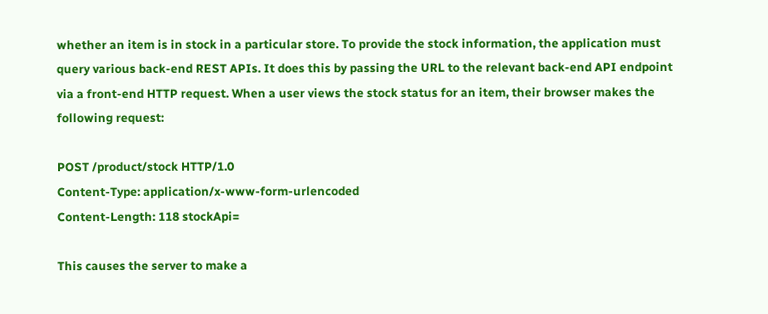whether an item is in stock in a particular store. To provide the stock information, the application must query various back-end REST APIs. It does this by passing the URL to the relevant back-end API endpoint via a front-end HTTP request. When a user views the stock status for an item, their browser makes the following request:

POST /product/stock HTTP/1.0
Content-Type: application/x-www-form-urlencoded
Content-Length: 118 stockApi=

This causes the server to make a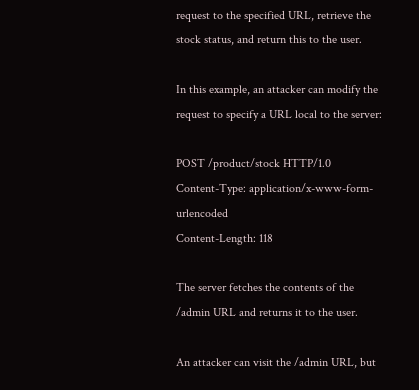request to the specified URL, retrieve the stock status, and return this to the user.

In this example, an attacker can modify the request to specify a URL local to the server:

POST /product/stock HTTP/1.0
Content-Type: application/x-www-form-urlencoded
Content-Length: 118

The server fetches the contents of the /admin URL and returns it to the user.

An attacker can visit the /admin URL, but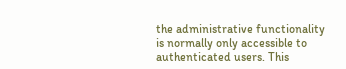the administrative functionality is normally only accessible to authenticated users. This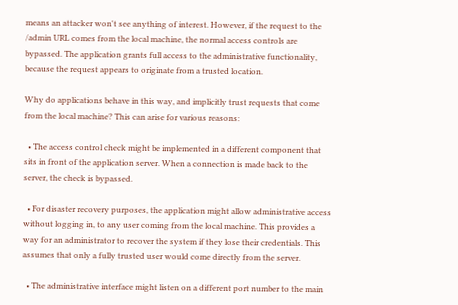means an attacker won't see anything of interest. However, if the request to the /admin URL comes from the local machine, the normal access controls are bypassed. The application grants full access to the administrative functionality, because the request appears to originate from a trusted location.

Why do applications behave in this way, and implicitly trust requests that come from the local machine? This can arise for various reasons:

  • The access control check might be implemented in a different component that sits in front of the application server. When a connection is made back to the server, the check is bypassed.

  • For disaster recovery purposes, the application might allow administrative access without logging in, to any user coming from the local machine. This provides a way for an administrator to recover the system if they lose their credentials. This assumes that only a fully trusted user would come directly from the server.

  • The administrative interface might listen on a different port number to the main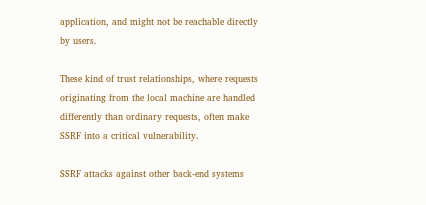application, and might not be reachable directly by users.

These kind of trust relationships, where requests originating from the local machine are handled differently than ordinary requests, often make SSRF into a critical vulnerability.

SSRF attacks against other back-end systems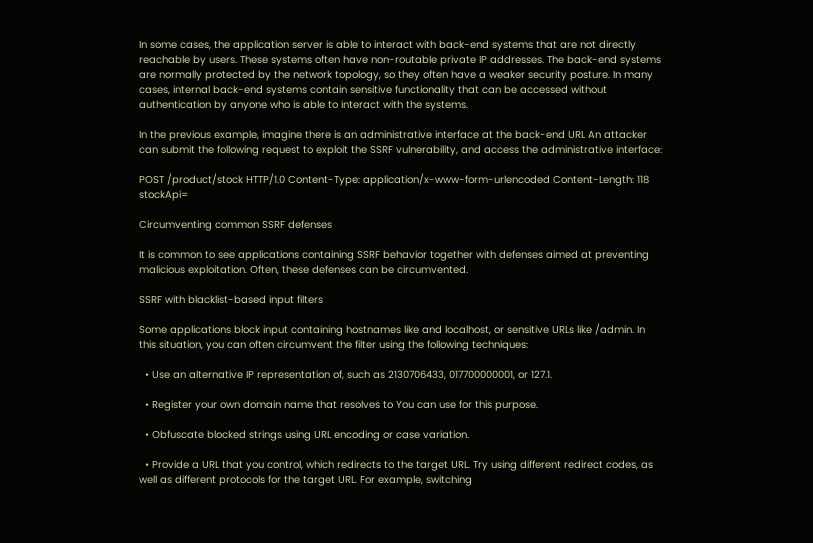In some cases, the application server is able to interact with back-end systems that are not directly reachable by users. These systems often have non-routable private IP addresses. The back-end systems are normally protected by the network topology, so they often have a weaker security posture. In many cases, internal back-end systems contain sensitive functionality that can be accessed without authentication by anyone who is able to interact with the systems.

In the previous example, imagine there is an administrative interface at the back-end URL An attacker can submit the following request to exploit the SSRF vulnerability, and access the administrative interface:

POST /product/stock HTTP/1.0 Content-Type: application/x-www-form-urlencoded Content-Length: 118 stockApi=

Circumventing common SSRF defenses

It is common to see applications containing SSRF behavior together with defenses aimed at preventing malicious exploitation. Often, these defenses can be circumvented.

SSRF with blacklist-based input filters

Some applications block input containing hostnames like and localhost, or sensitive URLs like /admin. In this situation, you can often circumvent the filter using the following techniques:

  • Use an alternative IP representation of, such as 2130706433, 017700000001, or 127.1.

  • Register your own domain name that resolves to You can use for this purpose.

  • Obfuscate blocked strings using URL encoding or case variation.

  • Provide a URL that you control, which redirects to the target URL. Try using different redirect codes, as well as different protocols for the target URL. For example, switching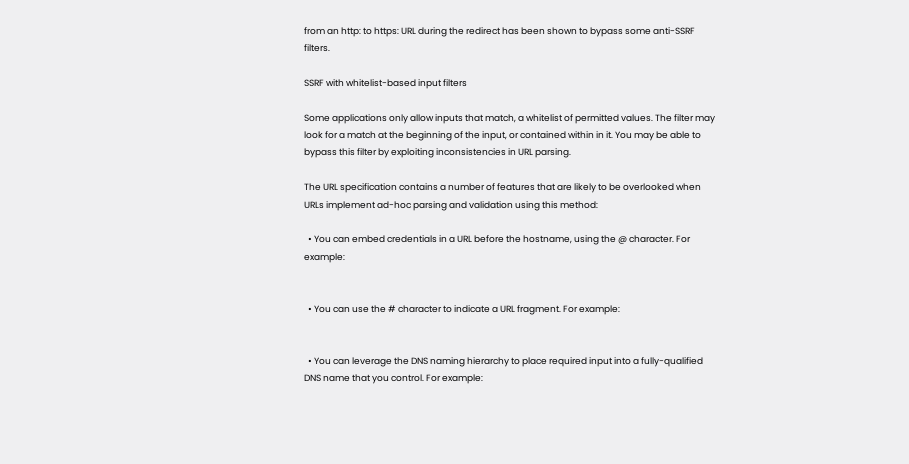from an http: to https: URL during the redirect has been shown to bypass some anti-SSRF filters.

SSRF with whitelist-based input filters

Some applications only allow inputs that match, a whitelist of permitted values. The filter may look for a match at the beginning of the input, or contained within in it. You may be able to bypass this filter by exploiting inconsistencies in URL parsing.

The URL specification contains a number of features that are likely to be overlooked when URLs implement ad-hoc parsing and validation using this method:

  • You can embed credentials in a URL before the hostname, using the @ character. For example:


  • You can use the # character to indicate a URL fragment. For example:


  • You can leverage the DNS naming hierarchy to place required input into a fully-qualified DNS name that you control. For example: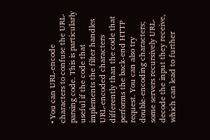• You can URL-encode characters to confuse the URL-parsing code. This is particularly useful if the code that implements the filter handles URL-encoded characters differently than the code that performs the back-end HTTP request. You can also try double-encoding characters; some servers recursively URL-decode the input they receive, which can lead to further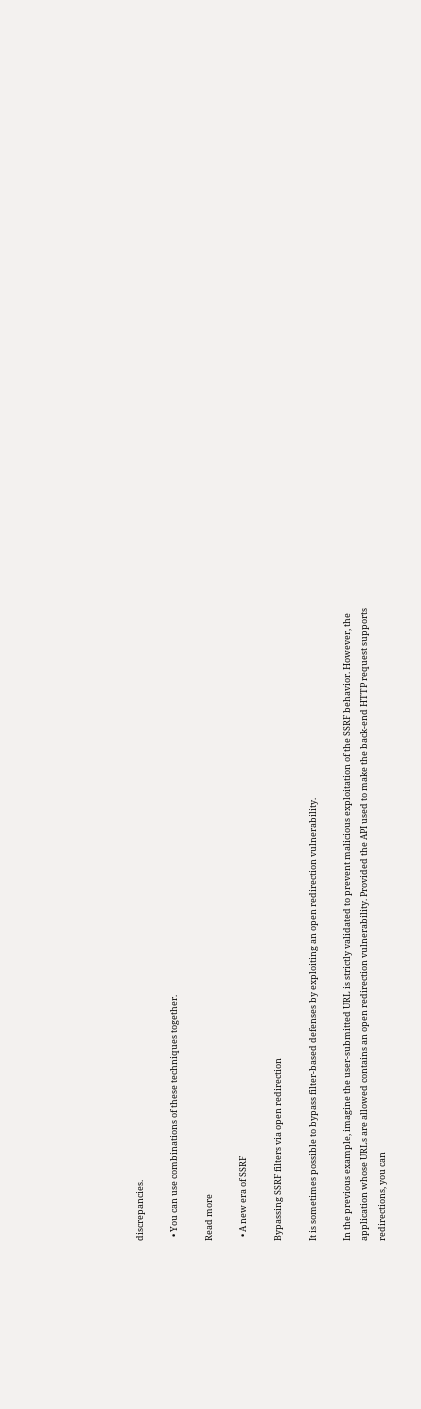discrepancies.

  • You can use combinations of these techniques together.

Read more

  • A new era of SSRF

Bypassing SSRF filters via open redirection

It is sometimes possible to bypass filter-based defenses by exploiting an open redirection vulnerability.

In the previous example, imagine the user-submitted URL is strictly validated to prevent malicious exploitation of the SSRF behavior. However, the application whose URLs are allowed contains an open redirection vulnerability. Provided the API used to make the back-end HTTP request supports redirections, you can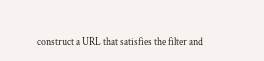construct a URL that satisfies the filter and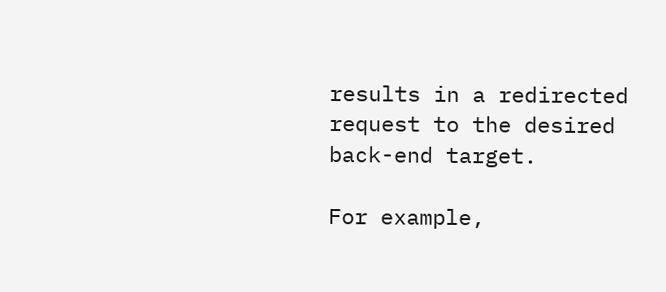results in a redirected request to the desired back-end target.

For example,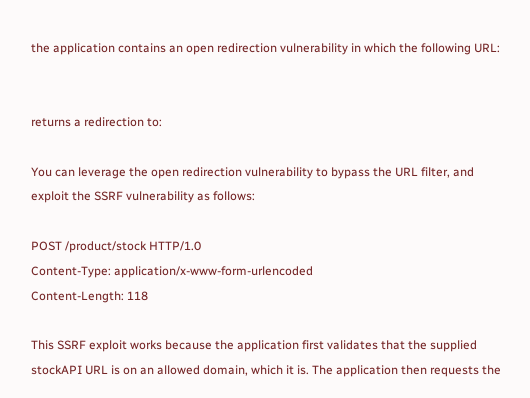the application contains an open redirection vulnerability in which the following URL:


returns a redirection to:

You can leverage the open redirection vulnerability to bypass the URL filter, and exploit the SSRF vulnerability as follows:

POST /product/stock HTTP/1.0
Content-Type: application/x-www-form-urlencoded
Content-Length: 118

This SSRF exploit works because the application first validates that the supplied stockAPI URL is on an allowed domain, which it is. The application then requests the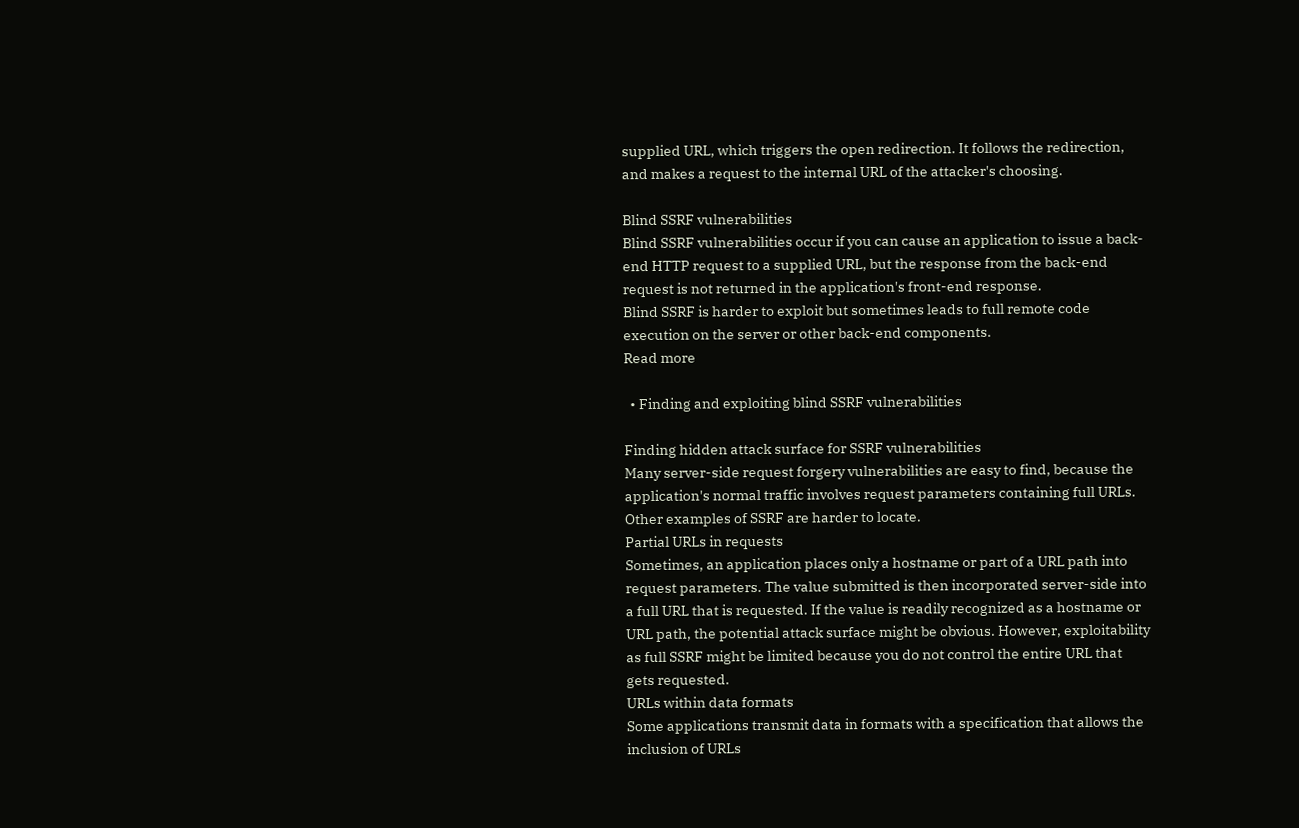supplied URL, which triggers the open redirection. It follows the redirection, and makes a request to the internal URL of the attacker's choosing.

Blind SSRF vulnerabilities
Blind SSRF vulnerabilities occur if you can cause an application to issue a back-end HTTP request to a supplied URL, but the response from the back-end request is not returned in the application's front-end response.
Blind SSRF is harder to exploit but sometimes leads to full remote code execution on the server or other back-end components.
Read more

  • Finding and exploiting blind SSRF vulnerabilities

Finding hidden attack surface for SSRF vulnerabilities
Many server-side request forgery vulnerabilities are easy to find, because the application's normal traffic involves request parameters containing full URLs. Other examples of SSRF are harder to locate.
Partial URLs in requests
Sometimes, an application places only a hostname or part of a URL path into request parameters. The value submitted is then incorporated server-side into a full URL that is requested. If the value is readily recognized as a hostname or URL path, the potential attack surface might be obvious. However, exploitability as full SSRF might be limited because you do not control the entire URL that gets requested.
URLs within data formats
Some applications transmit data in formats with a specification that allows the inclusion of URLs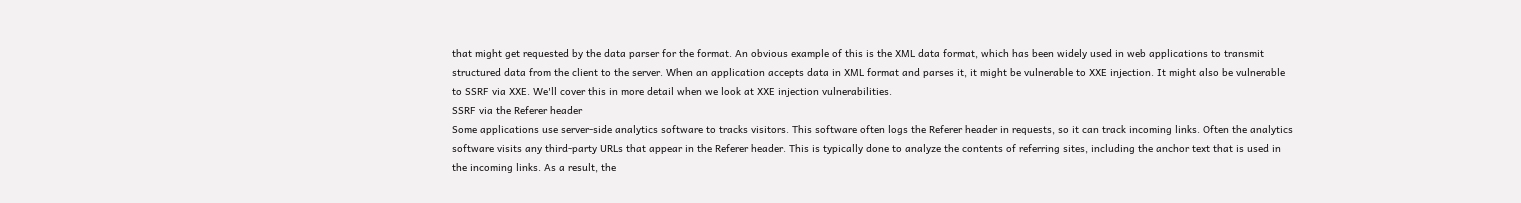that might get requested by the data parser for the format. An obvious example of this is the XML data format, which has been widely used in web applications to transmit structured data from the client to the server. When an application accepts data in XML format and parses it, it might be vulnerable to XXE injection. It might also be vulnerable to SSRF via XXE. We'll cover this in more detail when we look at XXE injection vulnerabilities.
SSRF via the Referer header
Some applications use server-side analytics software to tracks visitors. This software often logs the Referer header in requests, so it can track incoming links. Often the analytics software visits any third-party URLs that appear in the Referer header. This is typically done to analyze the contents of referring sites, including the anchor text that is used in the incoming links. As a result, the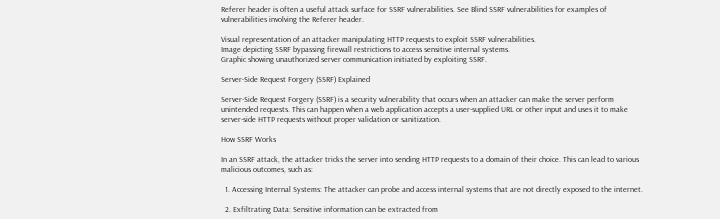Referer header is often a useful attack surface for SSRF vulnerabilities. See Blind SSRF vulnerabilities for examples of vulnerabilities involving the Referer header.

Visual representation of an attacker manipulating HTTP requests to exploit SSRF vulnerabilities.
Image depicting SSRF bypassing firewall restrictions to access sensitive internal systems.
Graphic showing unauthorized server communication initiated by exploiting SSRF.

Server-Side Request Forgery (SSRF) Explained

Server-Side Request Forgery (SSRF) is a security vulnerability that occurs when an attacker can make the server perform unintended requests. This can happen when a web application accepts a user-supplied URL or other input and uses it to make server-side HTTP requests without proper validation or sanitization.

How SSRF Works

In an SSRF attack, the attacker tricks the server into sending HTTP requests to a domain of their choice. This can lead to various malicious outcomes, such as:

  1. Accessing Internal Systems: The attacker can probe and access internal systems that are not directly exposed to the internet.

  2. Exfiltrating Data: Sensitive information can be extracted from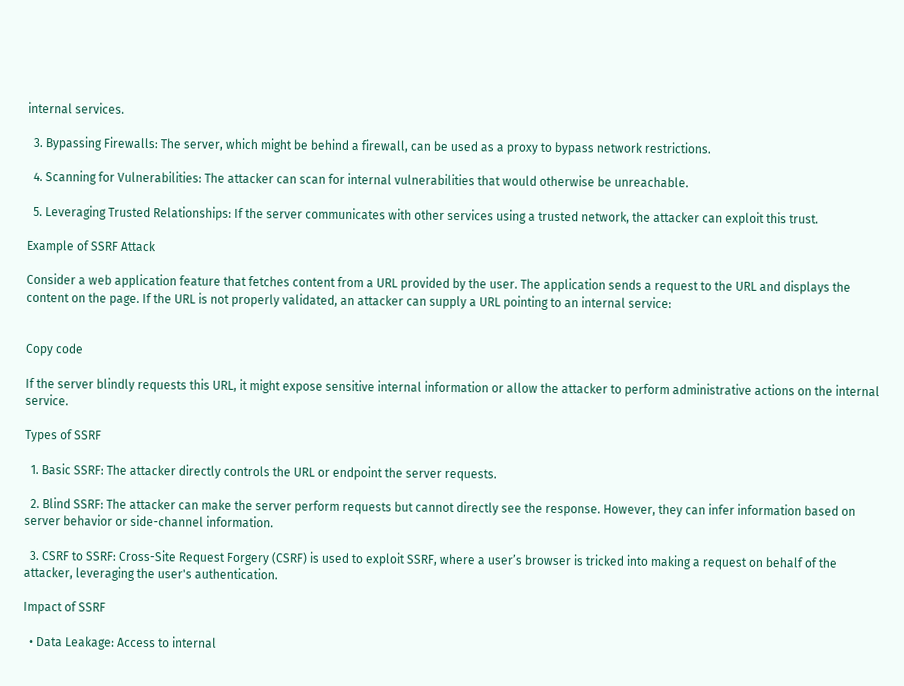internal services.

  3. Bypassing Firewalls: The server, which might be behind a firewall, can be used as a proxy to bypass network restrictions.

  4. Scanning for Vulnerabilities: The attacker can scan for internal vulnerabilities that would otherwise be unreachable.

  5. Leveraging Trusted Relationships: If the server communicates with other services using a trusted network, the attacker can exploit this trust.

Example of SSRF Attack

Consider a web application feature that fetches content from a URL provided by the user. The application sends a request to the URL and displays the content on the page. If the URL is not properly validated, an attacker can supply a URL pointing to an internal service:


Copy code

If the server blindly requests this URL, it might expose sensitive internal information or allow the attacker to perform administrative actions on the internal service.

Types of SSRF

  1. Basic SSRF: The attacker directly controls the URL or endpoint the server requests.

  2. Blind SSRF: The attacker can make the server perform requests but cannot directly see the response. However, they can infer information based on server behavior or side-channel information.

  3. CSRF to SSRF: Cross-Site Request Forgery (CSRF) is used to exploit SSRF, where a user’s browser is tricked into making a request on behalf of the attacker, leveraging the user's authentication.

Impact of SSRF

  • Data Leakage: Access to internal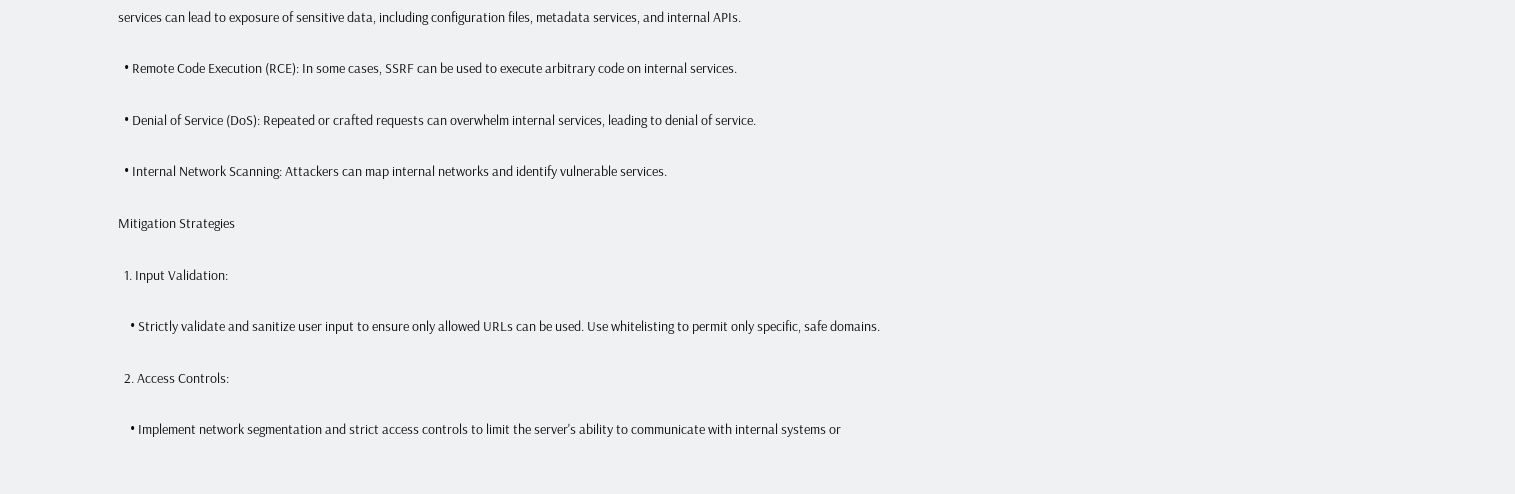services can lead to exposure of sensitive data, including configuration files, metadata services, and internal APIs.

  • Remote Code Execution (RCE): In some cases, SSRF can be used to execute arbitrary code on internal services.

  • Denial of Service (DoS): Repeated or crafted requests can overwhelm internal services, leading to denial of service.

  • Internal Network Scanning: Attackers can map internal networks and identify vulnerable services.

Mitigation Strategies

  1. Input Validation:

    • Strictly validate and sanitize user input to ensure only allowed URLs can be used. Use whitelisting to permit only specific, safe domains.

  2. Access Controls:

    • Implement network segmentation and strict access controls to limit the server's ability to communicate with internal systems or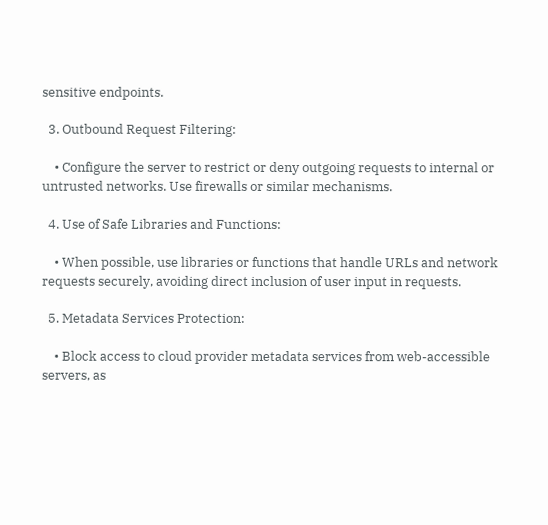sensitive endpoints.

  3. Outbound Request Filtering:

    • Configure the server to restrict or deny outgoing requests to internal or untrusted networks. Use firewalls or similar mechanisms.

  4. Use of Safe Libraries and Functions:

    • When possible, use libraries or functions that handle URLs and network requests securely, avoiding direct inclusion of user input in requests.

  5. Metadata Services Protection:

    • Block access to cloud provider metadata services from web-accessible servers, as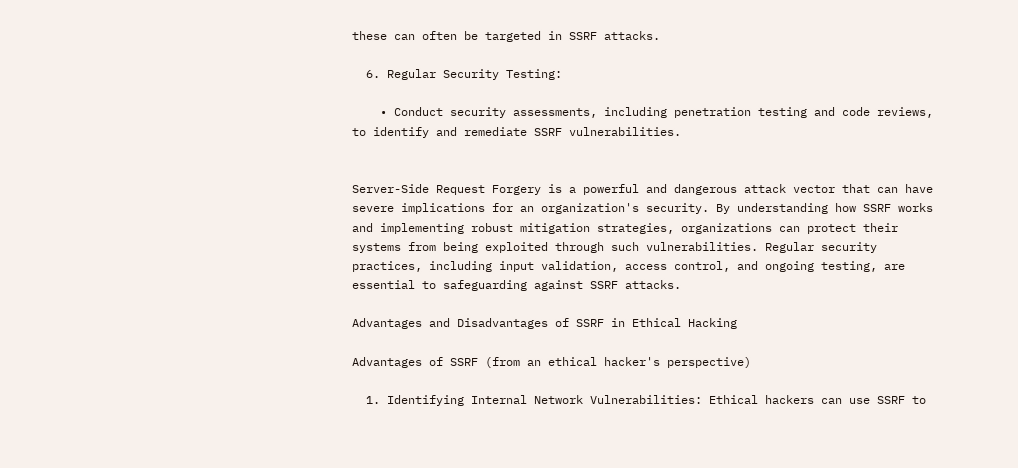these can often be targeted in SSRF attacks.

  6. Regular Security Testing:

    • Conduct security assessments, including penetration testing and code reviews, to identify and remediate SSRF vulnerabilities.


Server-Side Request Forgery is a powerful and dangerous attack vector that can have severe implications for an organization's security. By understanding how SSRF works and implementing robust mitigation strategies, organizations can protect their systems from being exploited through such vulnerabilities. Regular security practices, including input validation, access control, and ongoing testing, are essential to safeguarding against SSRF attacks.

Advantages and Disadvantages of SSRF in Ethical Hacking

Advantages of SSRF (from an ethical hacker's perspective)

  1. Identifying Internal Network Vulnerabilities: Ethical hackers can use SSRF to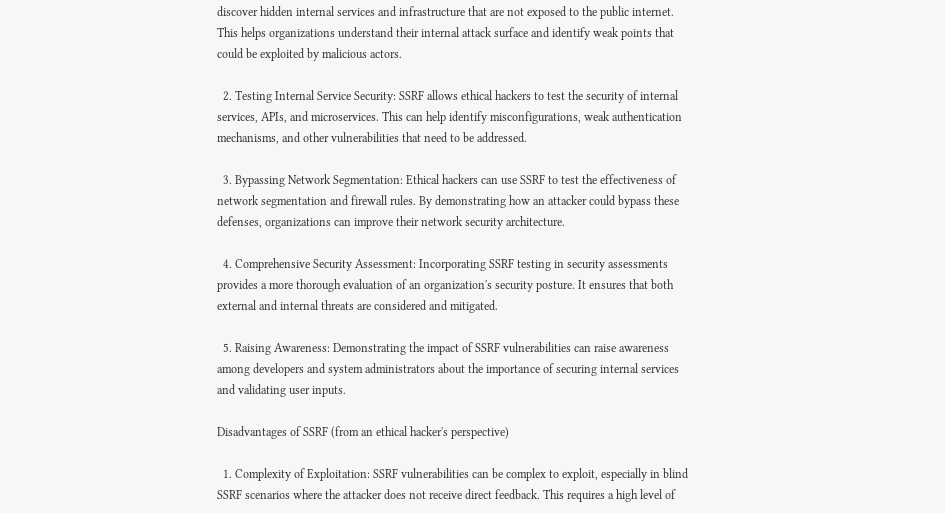discover hidden internal services and infrastructure that are not exposed to the public internet. This helps organizations understand their internal attack surface and identify weak points that could be exploited by malicious actors.

  2. Testing Internal Service Security: SSRF allows ethical hackers to test the security of internal services, APIs, and microservices. This can help identify misconfigurations, weak authentication mechanisms, and other vulnerabilities that need to be addressed.

  3. Bypassing Network Segmentation: Ethical hackers can use SSRF to test the effectiveness of network segmentation and firewall rules. By demonstrating how an attacker could bypass these defenses, organizations can improve their network security architecture.

  4. Comprehensive Security Assessment: Incorporating SSRF testing in security assessments provides a more thorough evaluation of an organization's security posture. It ensures that both external and internal threats are considered and mitigated.

  5. Raising Awareness: Demonstrating the impact of SSRF vulnerabilities can raise awareness among developers and system administrators about the importance of securing internal services and validating user inputs.

Disadvantages of SSRF (from an ethical hacker's perspective)

  1. Complexity of Exploitation: SSRF vulnerabilities can be complex to exploit, especially in blind SSRF scenarios where the attacker does not receive direct feedback. This requires a high level of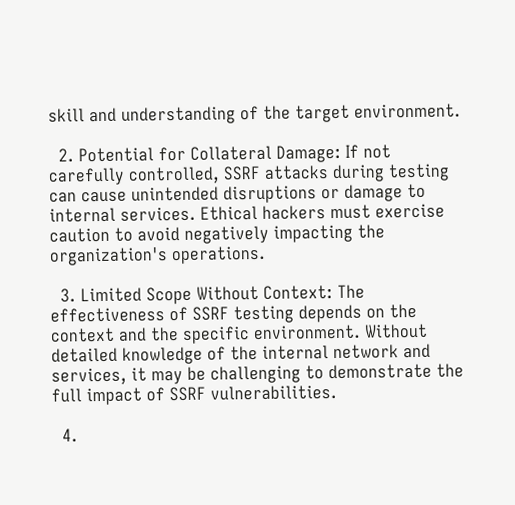skill and understanding of the target environment.

  2. Potential for Collateral Damage: If not carefully controlled, SSRF attacks during testing can cause unintended disruptions or damage to internal services. Ethical hackers must exercise caution to avoid negatively impacting the organization's operations.

  3. Limited Scope Without Context: The effectiveness of SSRF testing depends on the context and the specific environment. Without detailed knowledge of the internal network and services, it may be challenging to demonstrate the full impact of SSRF vulnerabilities.

  4.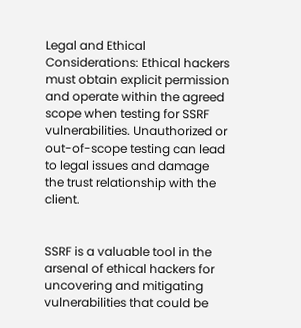Legal and Ethical Considerations: Ethical hackers must obtain explicit permission and operate within the agreed scope when testing for SSRF vulnerabilities. Unauthorized or out-of-scope testing can lead to legal issues and damage the trust relationship with the client.


SSRF is a valuable tool in the arsenal of ethical hackers for uncovering and mitigating vulnerabilities that could be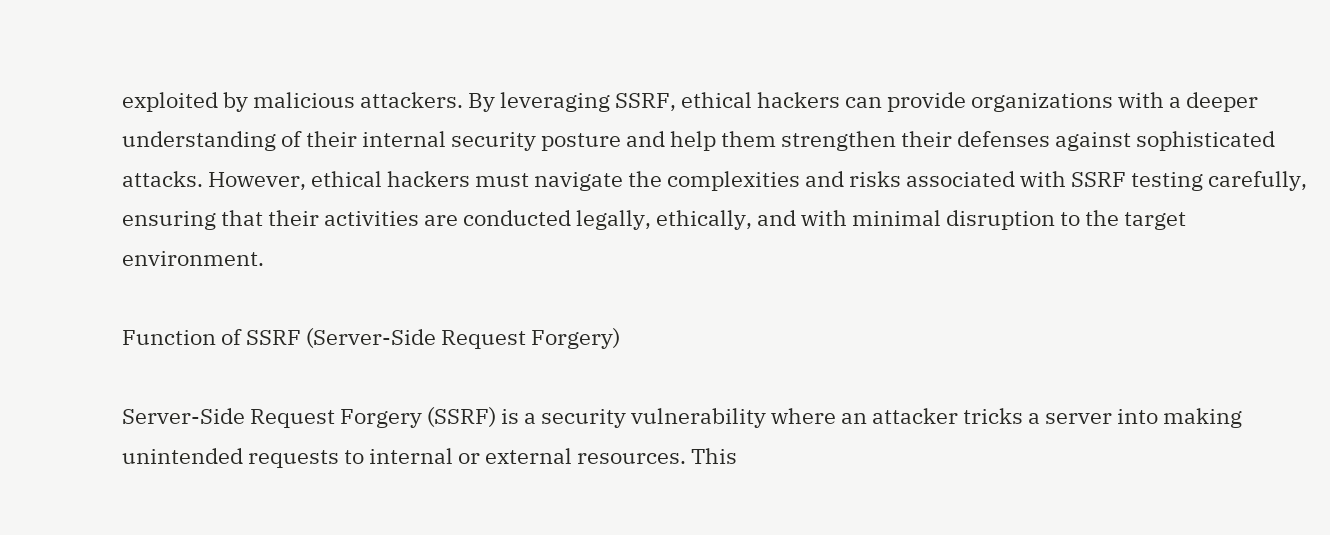exploited by malicious attackers. By leveraging SSRF, ethical hackers can provide organizations with a deeper understanding of their internal security posture and help them strengthen their defenses against sophisticated attacks. However, ethical hackers must navigate the complexities and risks associated with SSRF testing carefully, ensuring that their activities are conducted legally, ethically, and with minimal disruption to the target environment.

Function of SSRF (Server-Side Request Forgery)

Server-Side Request Forgery (SSRF) is a security vulnerability where an attacker tricks a server into making unintended requests to internal or external resources. This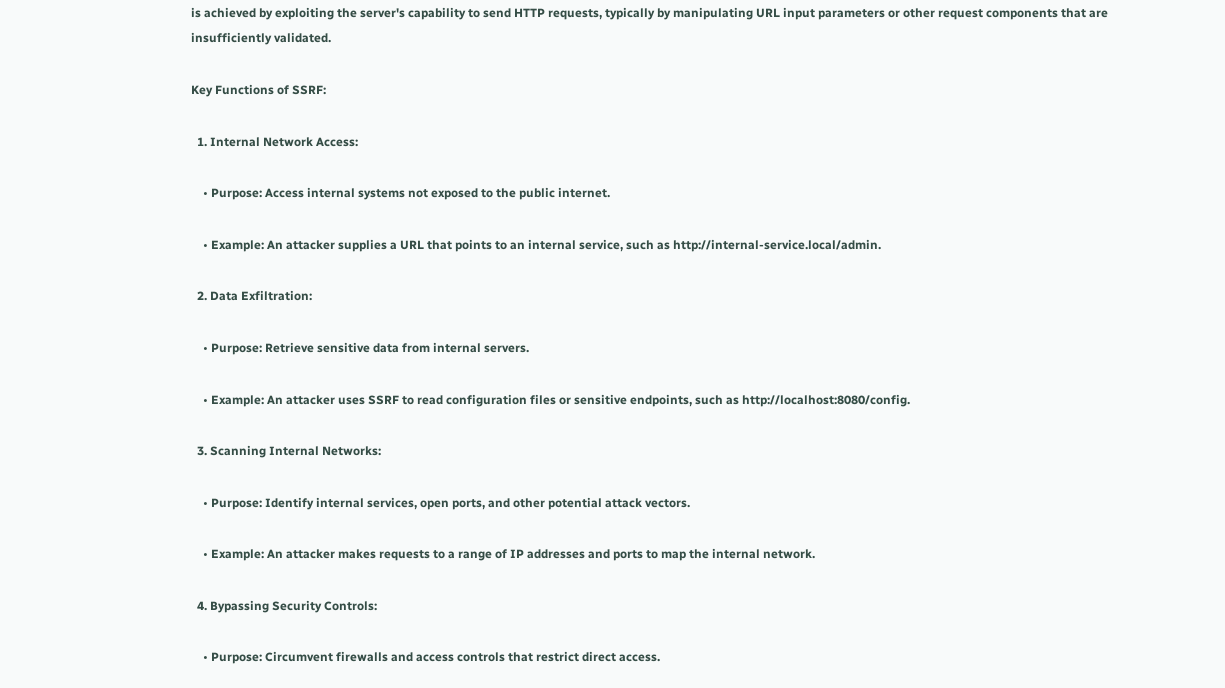is achieved by exploiting the server's capability to send HTTP requests, typically by manipulating URL input parameters or other request components that are insufficiently validated.

Key Functions of SSRF:

  1. Internal Network Access:

    • Purpose: Access internal systems not exposed to the public internet.

    • Example: An attacker supplies a URL that points to an internal service, such as http://internal-service.local/admin.

  2. Data Exfiltration:

    • Purpose: Retrieve sensitive data from internal servers.

    • Example: An attacker uses SSRF to read configuration files or sensitive endpoints, such as http://localhost:8080/config.

  3. Scanning Internal Networks:

    • Purpose: Identify internal services, open ports, and other potential attack vectors.

    • Example: An attacker makes requests to a range of IP addresses and ports to map the internal network.

  4. Bypassing Security Controls:

    • Purpose: Circumvent firewalls and access controls that restrict direct access.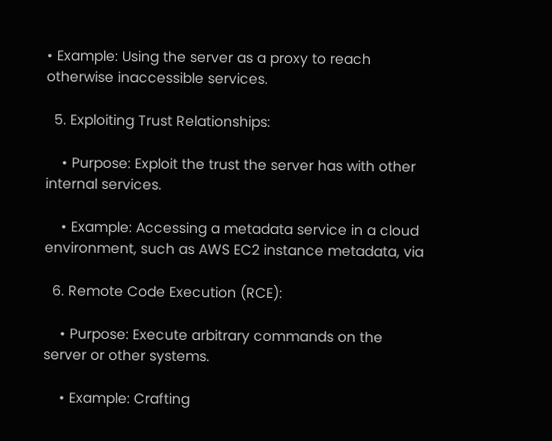• Example: Using the server as a proxy to reach otherwise inaccessible services.

  5. Exploiting Trust Relationships:

    • Purpose: Exploit the trust the server has with other internal services.

    • Example: Accessing a metadata service in a cloud environment, such as AWS EC2 instance metadata, via

  6. Remote Code Execution (RCE):

    • Purpose: Execute arbitrary commands on the server or other systems.

    • Example: Crafting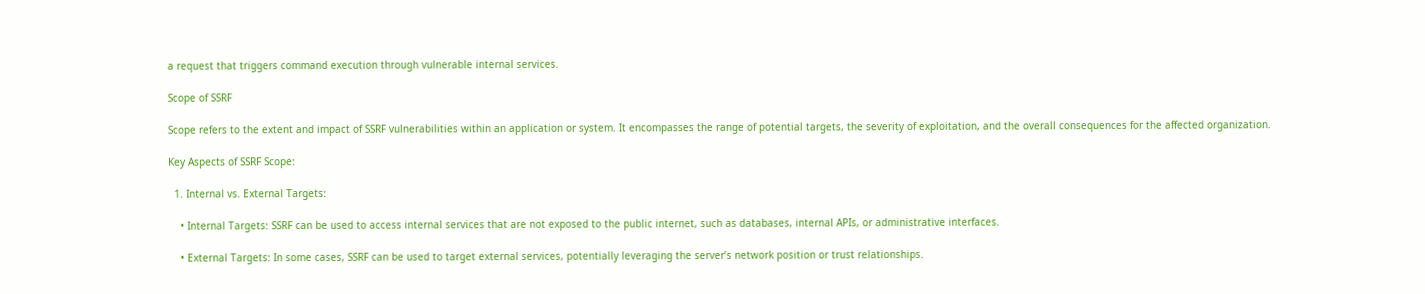a request that triggers command execution through vulnerable internal services.

Scope of SSRF

Scope refers to the extent and impact of SSRF vulnerabilities within an application or system. It encompasses the range of potential targets, the severity of exploitation, and the overall consequences for the affected organization.

Key Aspects of SSRF Scope:

  1. Internal vs. External Targets:

    • Internal Targets: SSRF can be used to access internal services that are not exposed to the public internet, such as databases, internal APIs, or administrative interfaces.

    • External Targets: In some cases, SSRF can be used to target external services, potentially leveraging the server’s network position or trust relationships.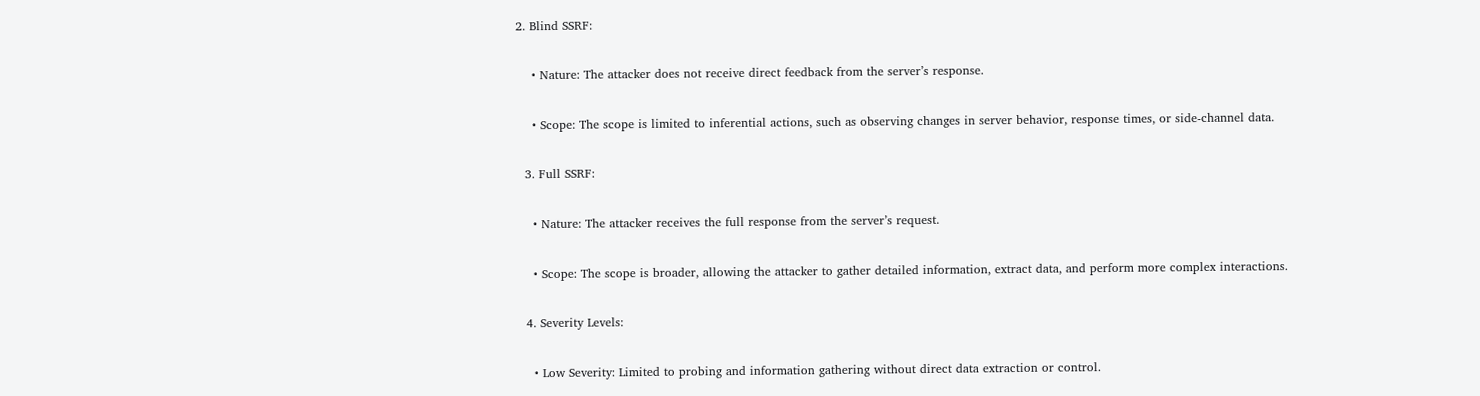2. Blind SSRF:

    • Nature: The attacker does not receive direct feedback from the server’s response.

    • Scope: The scope is limited to inferential actions, such as observing changes in server behavior, response times, or side-channel data.

  3. Full SSRF:

    • Nature: The attacker receives the full response from the server’s request.

    • Scope: The scope is broader, allowing the attacker to gather detailed information, extract data, and perform more complex interactions.

  4. Severity Levels:

    • Low Severity: Limited to probing and information gathering without direct data extraction or control.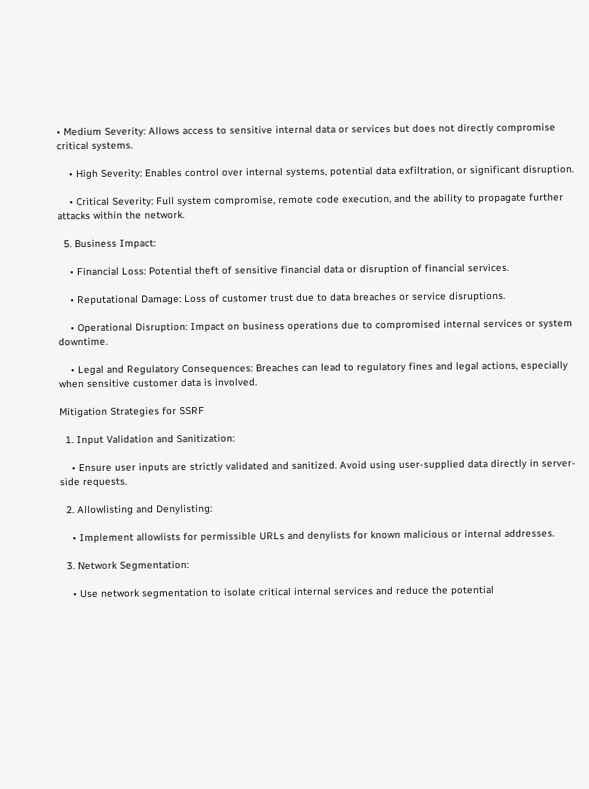• Medium Severity: Allows access to sensitive internal data or services but does not directly compromise critical systems.

    • High Severity: Enables control over internal systems, potential data exfiltration, or significant disruption.

    • Critical Severity: Full system compromise, remote code execution, and the ability to propagate further attacks within the network.

  5. Business Impact:

    • Financial Loss: Potential theft of sensitive financial data or disruption of financial services.

    • Reputational Damage: Loss of customer trust due to data breaches or service disruptions.

    • Operational Disruption: Impact on business operations due to compromised internal services or system downtime.

    • Legal and Regulatory Consequences: Breaches can lead to regulatory fines and legal actions, especially when sensitive customer data is involved.

Mitigation Strategies for SSRF

  1. Input Validation and Sanitization:

    • Ensure user inputs are strictly validated and sanitized. Avoid using user-supplied data directly in server-side requests.

  2. Allowlisting and Denylisting:

    • Implement allowlists for permissible URLs and denylists for known malicious or internal addresses.

  3. Network Segmentation:

    • Use network segmentation to isolate critical internal services and reduce the potential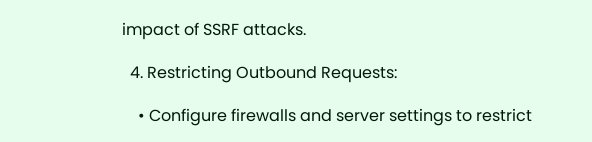impact of SSRF attacks.

  4. Restricting Outbound Requests:

    • Configure firewalls and server settings to restrict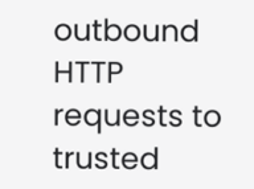outbound HTTP requests to trusted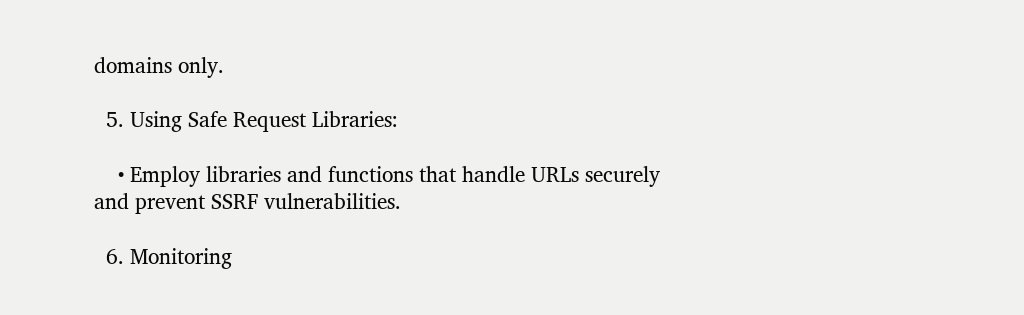domains only.

  5. Using Safe Request Libraries:

    • Employ libraries and functions that handle URLs securely and prevent SSRF vulnerabilities.

  6. Monitoring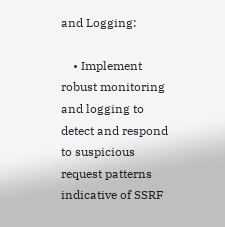and Logging:

    • Implement robust monitoring and logging to detect and respond to suspicious request patterns indicative of SSRF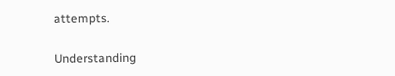attempts.

Understanding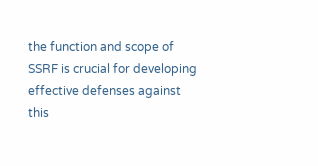the function and scope of SSRF is crucial for developing effective defenses against this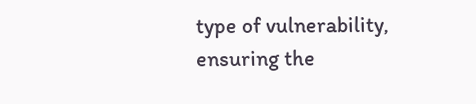type of vulnerability, ensuring the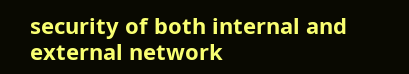security of both internal and external network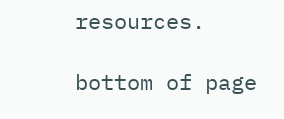resources.

bottom of page